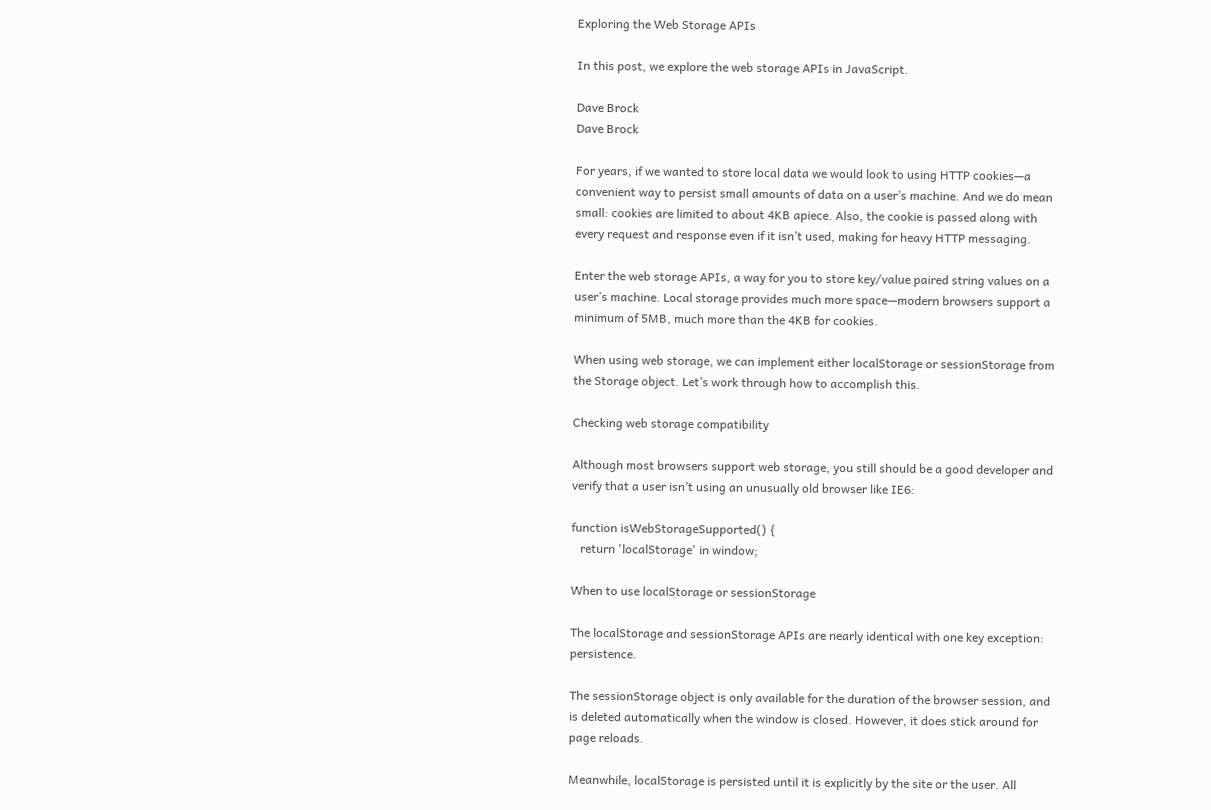Exploring the Web Storage APIs

In this post, we explore the web storage APIs in JavaScript.

Dave Brock
Dave Brock

For years, if we wanted to store local data we would look to using HTTP cookies—a convenient way to persist small amounts of data on a user’s machine. And we do mean small: cookies are limited to about 4KB apiece. Also, the cookie is passed along with every request and response even if it isn’t used, making for heavy HTTP messaging.

Enter the web storage APIs, a way for you to store key/value paired string values on a user’s machine. Local storage provides much more space—modern browsers support a minimum of 5MB, much more than the 4KB for cookies.

When using web storage, we can implement either localStorage or sessionStorage from the Storage object. Let’s work through how to accomplish this.

Checking web storage compatibility

Although most browsers support web storage, you still should be a good developer and verify that a user isn’t using an unusually old browser like IE6:

function isWebStorageSupported() {
   return 'localStorage' in window;

When to use localStorage or sessionStorage

The localStorage and sessionStorage APIs are nearly identical with one key exception: persistence.

The sessionStorage object is only available for the duration of the browser session, and is deleted automatically when the window is closed. However, it does stick around for page reloads.

Meanwhile, localStorage is persisted until it is explicitly by the site or the user. All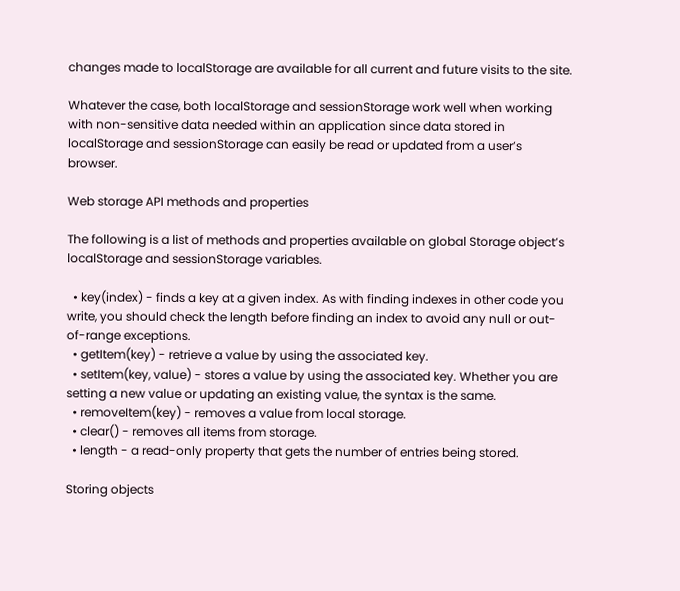changes made to localStorage are available for all current and future visits to the site.

Whatever the case, both localStorage and sessionStorage work well when working with non-sensitive data needed within an application since data stored in localStorage and sessionStorage can easily be read or updated from a user’s browser.

Web storage API methods and properties

The following is a list of methods and properties available on global Storage object’s localStorage and sessionStorage variables.

  • key(index) - finds a key at a given index. As with finding indexes in other code you write, you should check the length before finding an index to avoid any null or out-of-range exceptions.
  • getItem(key) - retrieve a value by using the associated key.
  • setItem(key, value) - stores a value by using the associated key. Whether you are setting a new value or updating an existing value, the syntax is the same.
  • removeItem(key) - removes a value from local storage.
  • clear() - removes all items from storage.
  • length - a read-only property that gets the number of entries being stored.

Storing objects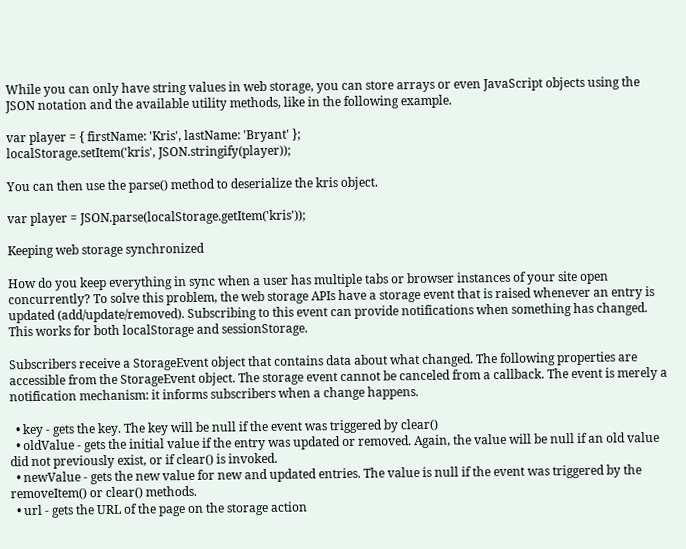While you can only have string values in web storage, you can store arrays or even JavaScript objects using the JSON notation and the available utility methods, like in the following example.

var player = { firstName: 'Kris', lastName: 'Bryant' };
localStorage.setItem('kris', JSON.stringify(player));

You can then use the parse() method to deserialize the kris object.

var player = JSON.parse(localStorage.getItem('kris'));

Keeping web storage synchronized

How do you keep everything in sync when a user has multiple tabs or browser instances of your site open concurrently? To solve this problem, the web storage APIs have a storage event that is raised whenever an entry is updated (add/update/removed). Subscribing to this event can provide notifications when something has changed. This works for both localStorage and sessionStorage.

Subscribers receive a StorageEvent object that contains data about what changed. The following properties are accessible from the StorageEvent object. The storage event cannot be canceled from a callback. The event is merely a notification mechanism: it informs subscribers when a change happens.

  • key - gets the key. The key will be null if the event was triggered by clear()
  • oldValue - gets the initial value if the entry was updated or removed. Again, the value will be null if an old value did not previously exist, or if clear() is invoked.
  • newValue - gets the new value for new and updated entries. The value is null if the event was triggered by the removeItem() or clear() methods.
  • url - gets the URL of the page on the storage action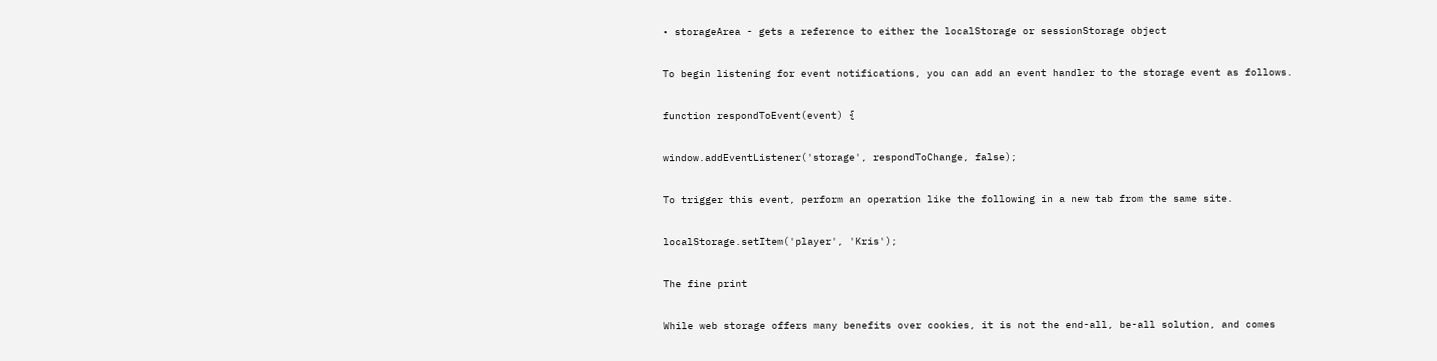• storageArea - gets a reference to either the localStorage or sessionStorage object

To begin listening for event notifications, you can add an event handler to the storage event as follows.

function respondToEvent(event) {

window.addEventListener('storage', respondToChange, false);

To trigger this event, perform an operation like the following in a new tab from the same site.

localStorage.setItem('player', 'Kris');

The fine print

While web storage offers many benefits over cookies, it is not the end-all, be-all solution, and comes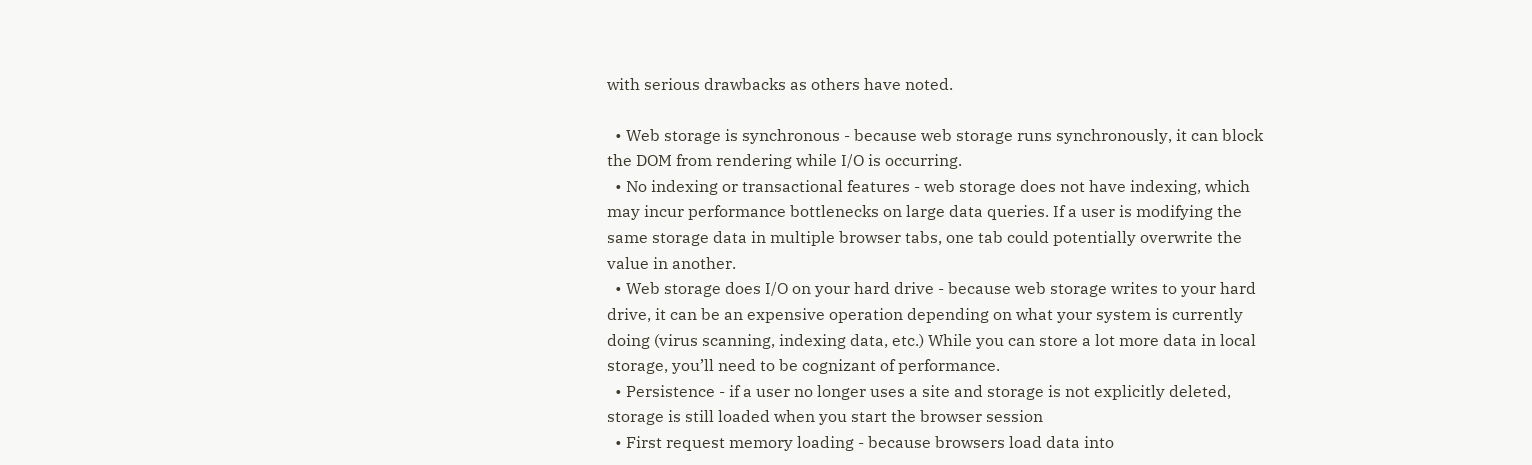with serious drawbacks as others have noted.

  • Web storage is synchronous - because web storage runs synchronously, it can block the DOM from rendering while I/O is occurring.
  • No indexing or transactional features - web storage does not have indexing, which may incur performance bottlenecks on large data queries. If a user is modifying the same storage data in multiple browser tabs, one tab could potentially overwrite the value in another.
  • Web storage does I/O on your hard drive - because web storage writes to your hard drive, it can be an expensive operation depending on what your system is currently doing (virus scanning, indexing data, etc.) While you can store a lot more data in local storage, you’ll need to be cognizant of performance.
  • Persistence - if a user no longer uses a site and storage is not explicitly deleted, storage is still loaded when you start the browser session
  • First request memory loading - because browsers load data into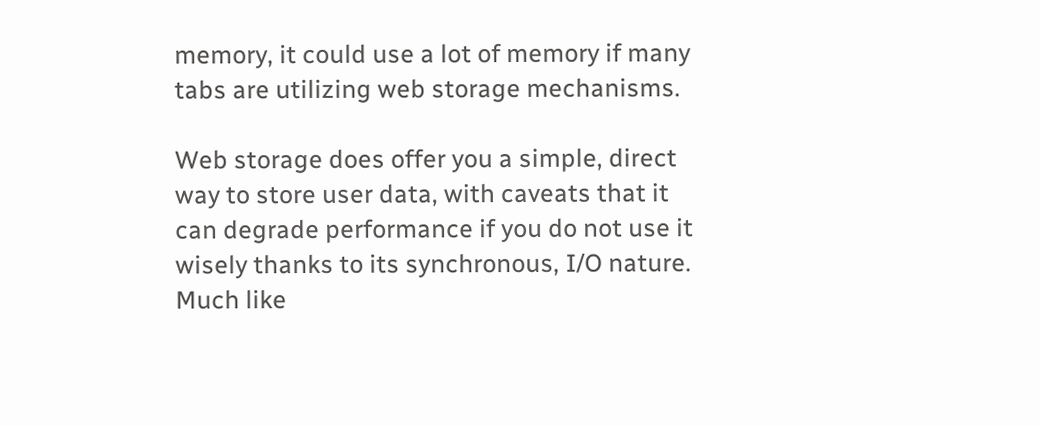memory, it could use a lot of memory if many tabs are utilizing web storage mechanisms.

Web storage does offer you a simple, direct way to store user data, with caveats that it can degrade performance if you do not use it wisely thanks to its synchronous, I/O nature. Much like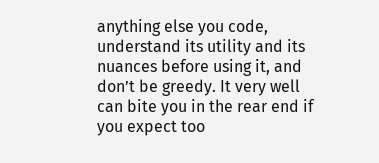anything else you code, understand its utility and its nuances before using it, and don’t be greedy. It very well can bite you in the rear end if you expect too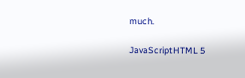much.

JavaScriptHTML 5